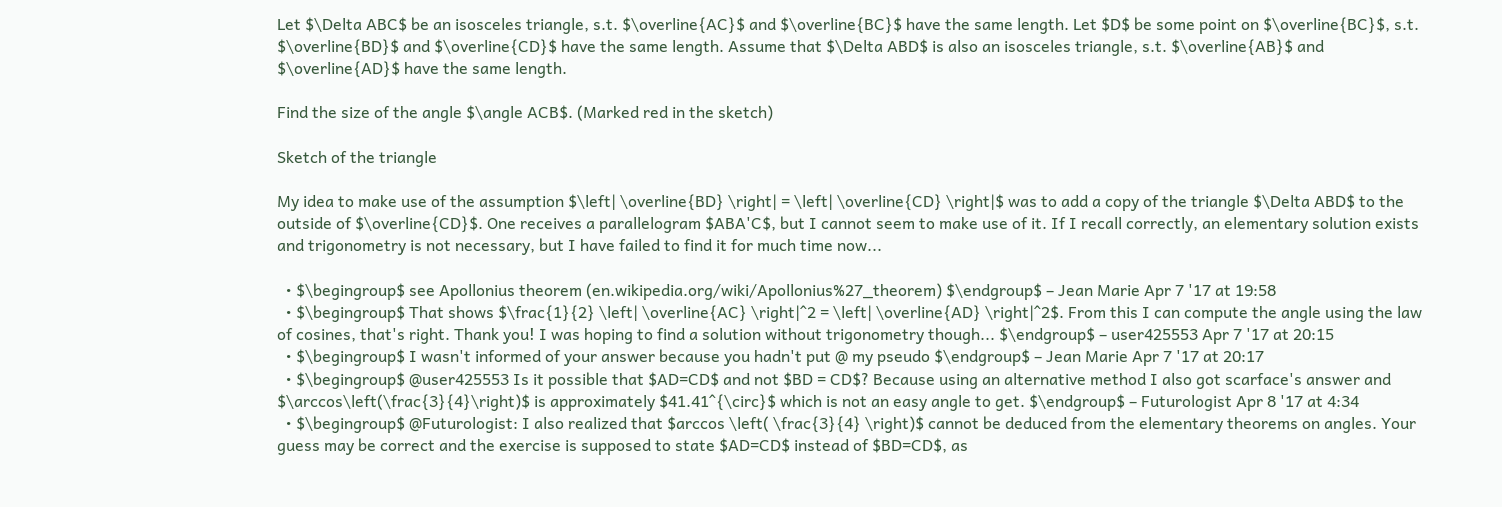Let $\Delta ABC$ be an isosceles triangle, s.t. $\overline{AC}$ and $\overline{BC}$ have the same length. Let $D$ be some point on $\overline{BC}$, s.t. $\overline{BD}$ and $\overline{CD}$ have the same length. Assume that $\Delta ABD$ is also an isosceles triangle, s.t. $\overline{AB}$ and $\overline{AD}$ have the same length.

Find the size of the angle $\angle ACB$. (Marked red in the sketch)

Sketch of the triangle

My idea to make use of the assumption $\left| \overline{BD} \right| = \left| \overline{CD} \right|$ was to add a copy of the triangle $\Delta ABD$ to the outside of $\overline{CD}$. One receives a parallelogram $ABA'C$, but I cannot seem to make use of it. If I recall correctly, an elementary solution exists and trigonometry is not necessary, but I have failed to find it for much time now...

  • $\begingroup$ see Apollonius theorem (en.wikipedia.org/wiki/Apollonius%27_theorem) $\endgroup$ – Jean Marie Apr 7 '17 at 19:58
  • $\begingroup$ That shows $\frac{1}{2} \left| \overline{AC} \right|^2 = \left| \overline{AD} \right|^2$. From this I can compute the angle using the law of cosines, that's right. Thank you! I was hoping to find a solution without trigonometry though... $\endgroup$ – user425553 Apr 7 '17 at 20:15
  • $\begingroup$ I wasn't informed of your answer because you hadn't put @ my pseudo $\endgroup$ – Jean Marie Apr 7 '17 at 20:17
  • $\begingroup$ @user425553 Is it possible that $AD=CD$ and not $BD = CD$? Because using an alternative method I also got scarface's answer and $\arccos\left(\frac{3}{4}\right)$ is approximately $41.41^{\circ}$ which is not an easy angle to get. $\endgroup$ – Futurologist Apr 8 '17 at 4:34
  • $\begingroup$ @Futurologist: I also realized that $arccos \left( \frac{3}{4} \right)$ cannot be deduced from the elementary theorems on angles. Your guess may be correct and the exercise is supposed to state $AD=CD$ instead of $BD=CD$, as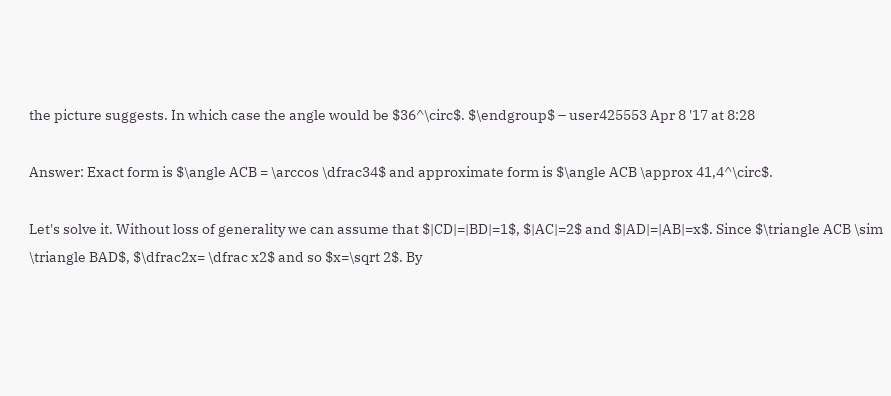the picture suggests. In which case the angle would be $36^\circ$. $\endgroup$ – user425553 Apr 8 '17 at 8:28

Answer: Exact form is $\angle ACB = \arccos \dfrac34$ and approximate form is $\angle ACB \approx 41,4^\circ$.

Let's solve it. Without loss of generality we can assume that $|CD|=|BD|=1$, $|AC|=2$ and $|AD|=|AB|=x$. Since $\triangle ACB \sim \triangle BAD$, $\dfrac2x= \dfrac x2$ and so $x=\sqrt 2$. By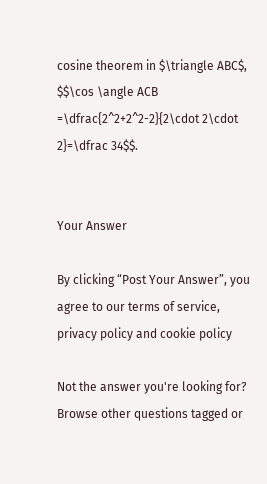cosine theorem in $\triangle ABC$, $$\cos \angle ACB =\dfrac{2^2+2^2-2}{2\cdot 2\cdot 2}=\dfrac 34$$.


Your Answer

By clicking “Post Your Answer”, you agree to our terms of service, privacy policy and cookie policy

Not the answer you're looking for? Browse other questions tagged or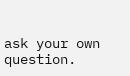ask your own question.